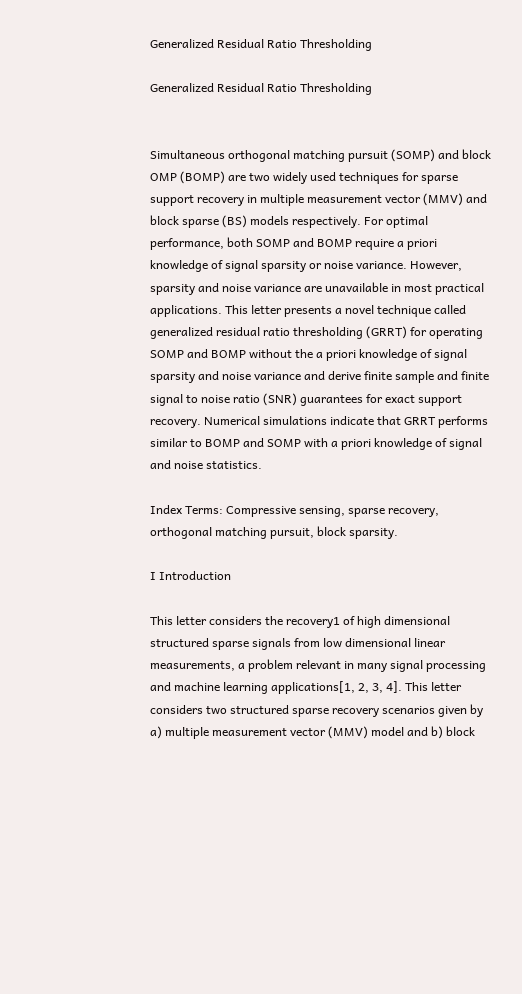Generalized Residual Ratio Thresholding

Generalized Residual Ratio Thresholding


Simultaneous orthogonal matching pursuit (SOMP) and block OMP (BOMP) are two widely used techniques for sparse support recovery in multiple measurement vector (MMV) and block sparse (BS) models respectively. For optimal performance, both SOMP and BOMP require a priori knowledge of signal sparsity or noise variance. However, sparsity and noise variance are unavailable in most practical applications. This letter presents a novel technique called generalized residual ratio thresholding (GRRT) for operating SOMP and BOMP without the a priori knowledge of signal sparsity and noise variance and derive finite sample and finite signal to noise ratio (SNR) guarantees for exact support recovery. Numerical simulations indicate that GRRT performs similar to BOMP and SOMP with a priori knowledge of signal and noise statistics.

Index Terms: Compressive sensing, sparse recovery, orthogonal matching pursuit, block sparsity.

I Introduction

This letter considers the recovery1 of high dimensional structured sparse signals from low dimensional linear measurements, a problem relevant in many signal processing and machine learning applications[1, 2, 3, 4]. This letter considers two structured sparse recovery scenarios given by a) multiple measurement vector (MMV) model and b) block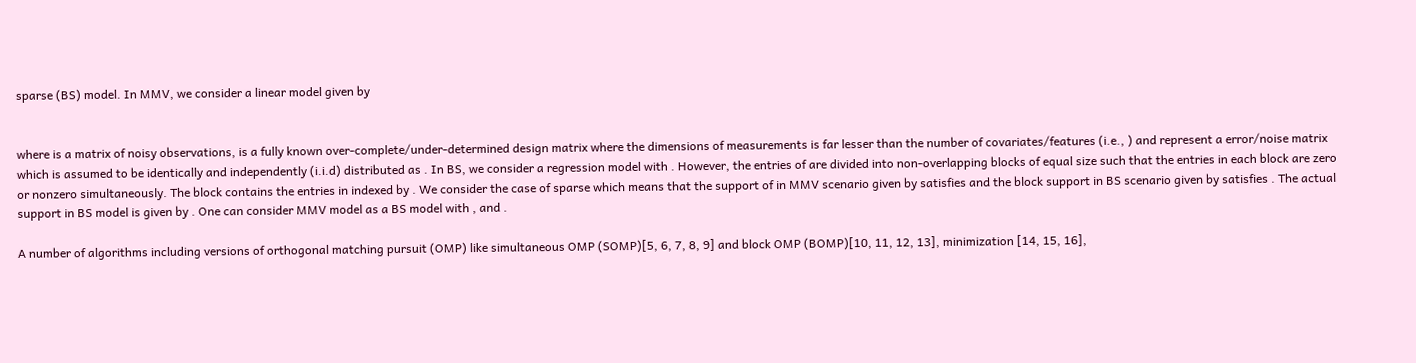sparse (BS) model. In MMV, we consider a linear model given by


where is a matrix of noisy observations, is a fully known over-complete/under-determined design matrix where the dimensions of measurements is far lesser than the number of covariates/features (i.e., ) and represent a error/noise matrix which is assumed to be identically and independently (i.i.d) distributed as . In BS, we consider a regression model with . However, the entries of are divided into non-overlapping blocks of equal size such that the entries in each block are zero or nonzero simultaneously. The block contains the entries in indexed by . We consider the case of sparse which means that the support of in MMV scenario given by satisfies and the block support in BS scenario given by satisfies . The actual support in BS model is given by . One can consider MMV model as a BS model with , and .

A number of algorithms including versions of orthogonal matching pursuit (OMP) like simultaneous OMP (SOMP)[5, 6, 7, 8, 9] and block OMP (BOMP)[10, 11, 12, 13], minimization [14, 15, 16],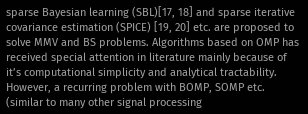sparse Bayesian learning (SBL)[17, 18] and sparse iterative covariance estimation (SPICE) [19, 20] etc. are proposed to solve MMV and BS problems. Algorithms based on OMP has received special attention in literature mainly because of it’s computational simplicity and analytical tractability. However, a recurring problem with BOMP, SOMP etc. (similar to many other signal processing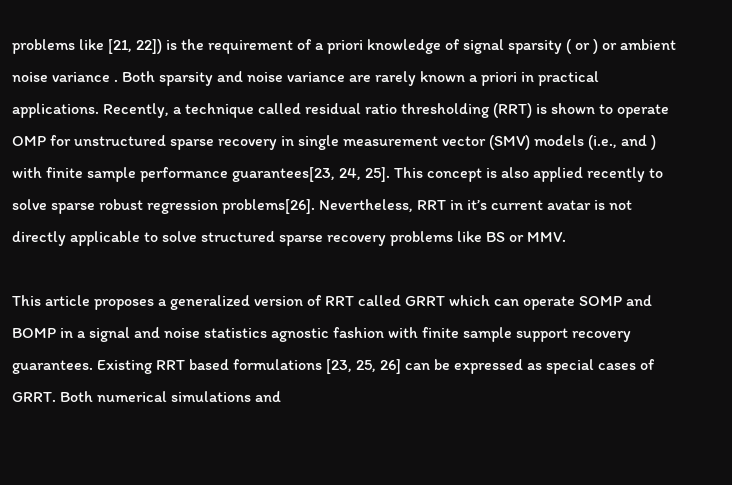problems like [21, 22]) is the requirement of a priori knowledge of signal sparsity ( or ) or ambient noise variance . Both sparsity and noise variance are rarely known a priori in practical applications. Recently, a technique called residual ratio thresholding (RRT) is shown to operate OMP for unstructured sparse recovery in single measurement vector (SMV) models (i.e., and ) with finite sample performance guarantees[23, 24, 25]. This concept is also applied recently to solve sparse robust regression problems[26]. Nevertheless, RRT in it’s current avatar is not directly applicable to solve structured sparse recovery problems like BS or MMV.

This article proposes a generalized version of RRT called GRRT which can operate SOMP and BOMP in a signal and noise statistics agnostic fashion with finite sample support recovery guarantees. Existing RRT based formulations [23, 25, 26] can be expressed as special cases of GRRT. Both numerical simulations and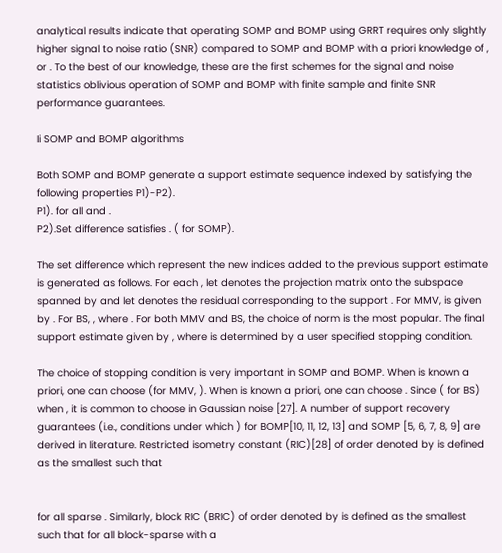analytical results indicate that operating SOMP and BOMP using GRRT requires only slightly higher signal to noise ratio (SNR) compared to SOMP and BOMP with a priori knowledge of , or . To the best of our knowledge, these are the first schemes for the signal and noise statistics oblivious operation of SOMP and BOMP with finite sample and finite SNR performance guarantees.

Ii SOMP and BOMP algorithms

Both SOMP and BOMP generate a support estimate sequence indexed by satisfying the following properties P1)-P2).
P1). for all and .
P2).Set difference satisfies . ( for SOMP).

The set difference which represent the new indices added to the previous support estimate is generated as follows. For each , let denotes the projection matrix onto the subspace spanned by and let denotes the residual corresponding to the support . For MMV, is given by . For BS, , where . For both MMV and BS, the choice of norm is the most popular. The final support estimate given by , where is determined by a user specified stopping condition.

The choice of stopping condition is very important in SOMP and BOMP. When is known a priori, one can choose (for MMV, ). When is known a priori, one can choose . Since ( for BS) when , it is common to choose in Gaussian noise [27]. A number of support recovery guarantees (i.e., conditions under which ) for BOMP[10, 11, 12, 13] and SOMP [5, 6, 7, 8, 9] are derived in literature. Restricted isometry constant (RIC)[28] of order denoted by is defined as the smallest such that


for all sparse . Similarly, block RIC (BRIC) of order denoted by is defined as the smallest such that for all block-sparse with a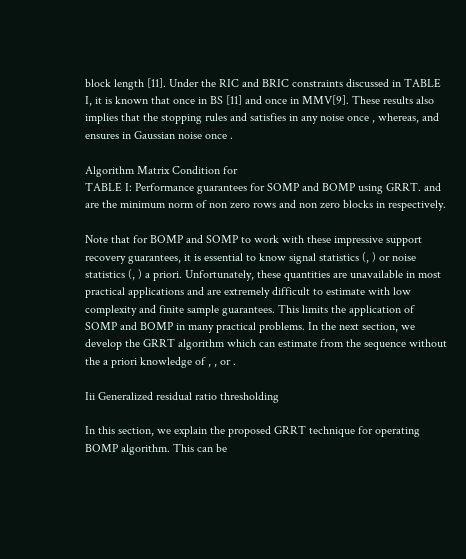block length [11]. Under the RIC and BRIC constraints discussed in TABLE I, it is known that once in BS [11] and once in MMV[9]. These results also implies that the stopping rules and satisfies in any noise once , whereas, and ensures in Gaussian noise once .

Algorithm Matrix Condition for
TABLE I: Performance guarantees for SOMP and BOMP using GRRT. and are the minimum norm of non zero rows and non zero blocks in respectively.

Note that for BOMP and SOMP to work with these impressive support recovery guarantees, it is essential to know signal statistics (, ) or noise statistics (, ) a priori. Unfortunately, these quantities are unavailable in most practical applications and are extremely difficult to estimate with low complexity and finite sample guarantees. This limits the application of SOMP and BOMP in many practical problems. In the next section, we develop the GRRT algorithm which can estimate from the sequence without the a priori knowledge of , , or .

Iii Generalized residual ratio thresholding

In this section, we explain the proposed GRRT technique for operating BOMP algorithm. This can be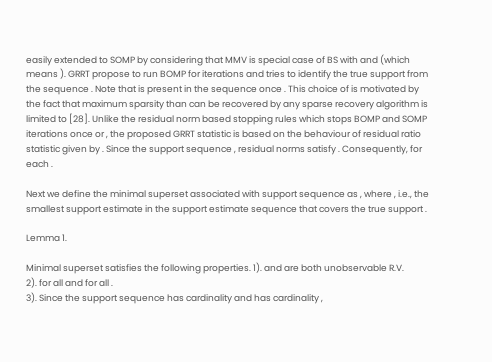easily extended to SOMP by considering that MMV is special case of BS with and (which means ). GRRT propose to run BOMP for iterations and tries to identify the true support from the sequence . Note that is present in the sequence once . This choice of is motivated by the fact that maximum sparsity than can be recovered by any sparse recovery algorithm is limited to [28]. Unlike the residual norm based stopping rules which stops BOMP and SOMP iterations once or , the proposed GRRT statistic is based on the behaviour of residual ratio statistic given by . Since the support sequence , residual norms satisfy . Consequently, for each .

Next we define the minimal superset associated with support sequence as , where , i.e., the smallest support estimate in the support estimate sequence that covers the true support .

Lemma 1.

Minimal superset satisfies the following properties. 1). and are both unobservable R.V.
2). for all and for all .
3). Since the support sequence has cardinality and has cardinality ,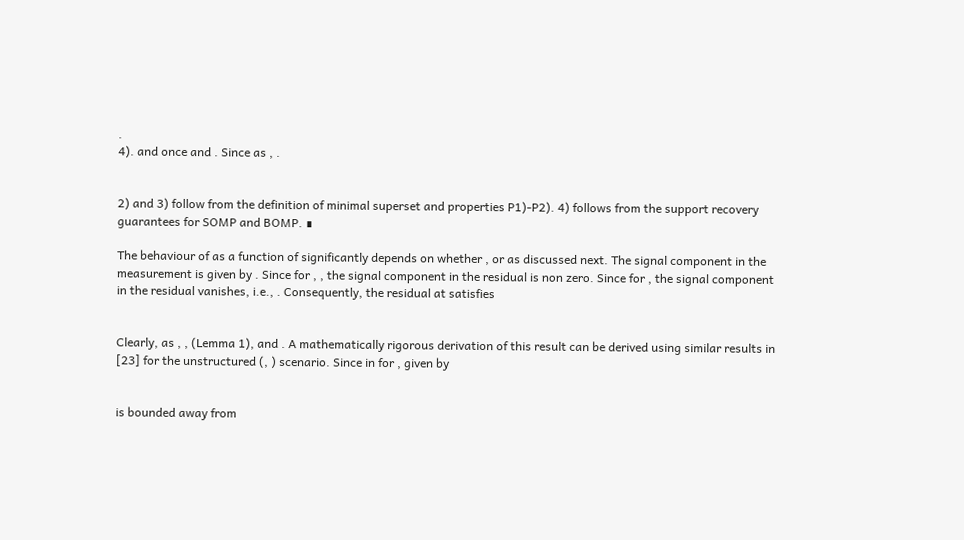.
4). and once and . Since as , .


2) and 3) follow from the definition of minimal superset and properties P1)-P2). 4) follows from the support recovery guarantees for SOMP and BOMP. ∎

The behaviour of as a function of significantly depends on whether , or as discussed next. The signal component in the measurement is given by . Since for , , the signal component in the residual is non zero. Since for , the signal component in the residual vanishes, i.e., . Consequently, the residual at satisfies


Clearly, as , , (Lemma 1), and . A mathematically rigorous derivation of this result can be derived using similar results in [23] for the unstructured (, ) scenario. Since in for , given by


is bounded away from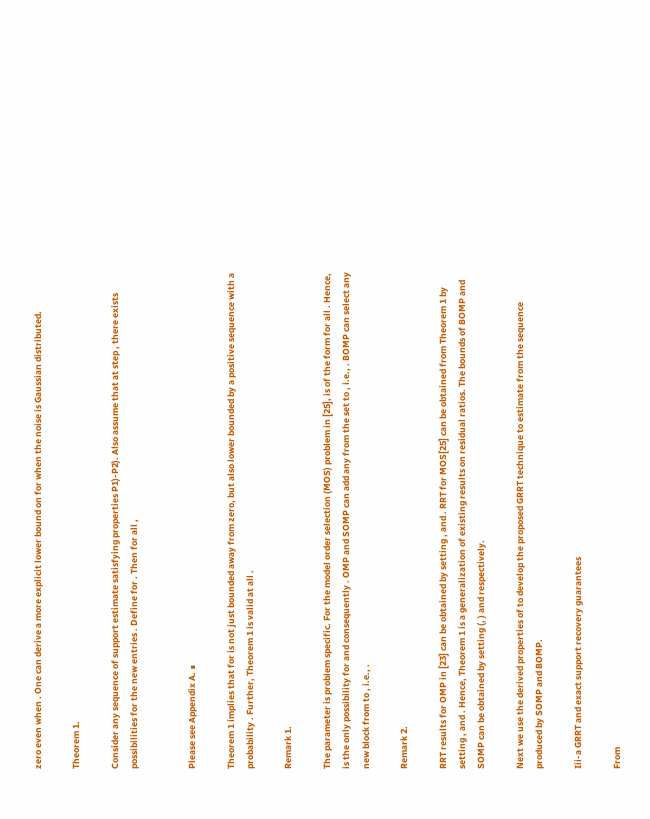zero even when . One can derive a more explicit lower bound on for when the noise is Gaussian distributed.

Theorem 1.

Consider any sequence of support estimate satisfying properties P1)-P2). Also assume that at step , there exists possibilities for the new entries . Define for . Then for all ,


Please see Appendix A. ∎

Theorem 1 implies that for is not just bounded away from zero, but also lower bounded by a positive sequence with a probability . Further, Theorem 1 is valid at all .

Remark 1.

The parameter is problem specific. For the model order selection (MOS) problem in [25], is of the form for all . Hence, is the only possibility for and consequently . OMP and SOMP can add any from the set to , i.e., . BOMP can select any new block from to , i.e., .

Remark 2.

RRT results for OMP in [23] can be obtained by setting , and . RRT for MOS[25] can be obtained from Theorem 1 by setting , and . Hence, Theorem 1 is a generalization of existing results on residual ratios. The bounds of BOMP and SOMP can be obtained by setting (, ) and respectively.

Next we use the derived properties of to develop the proposed GRRT technique to estimate from the sequence produced by SOMP and BOMP.

Iii-a GRRT and exact support recovery guarantees

From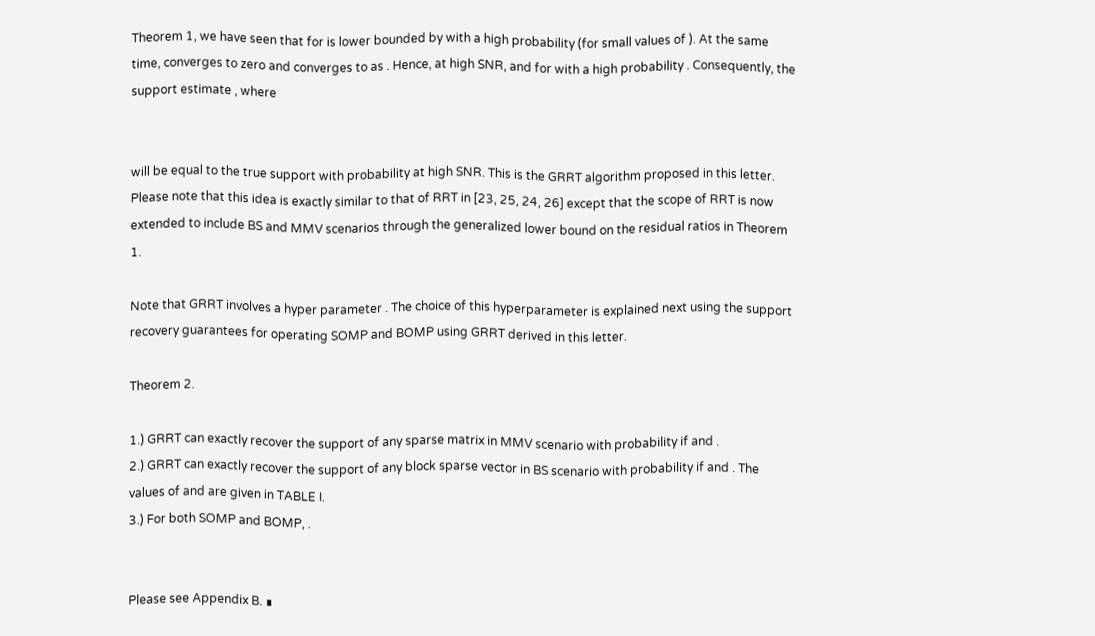Theorem 1, we have seen that for is lower bounded by with a high probability (for small values of ). At the same time, converges to zero and converges to as . Hence, at high SNR, and for with a high probability . Consequently, the support estimate , where


will be equal to the true support with probability at high SNR. This is the GRRT algorithm proposed in this letter. Please note that this idea is exactly similar to that of RRT in [23, 25, 24, 26] except that the scope of RRT is now extended to include BS and MMV scenarios through the generalized lower bound on the residual ratios in Theorem 1.

Note that GRRT involves a hyper parameter . The choice of this hyperparameter is explained next using the support recovery guarantees for operating SOMP and BOMP using GRRT derived in this letter.

Theorem 2.

1.) GRRT can exactly recover the support of any sparse matrix in MMV scenario with probability if and .
2.) GRRT can exactly recover the support of any block sparse vector in BS scenario with probability if and . The values of and are given in TABLE I.
3.) For both SOMP and BOMP, .


Please see Appendix B. ∎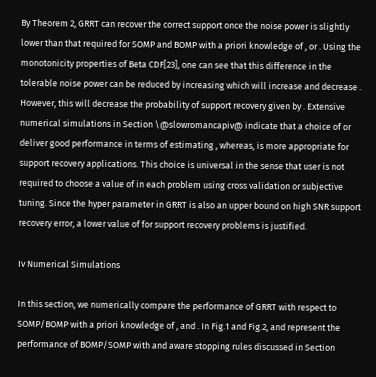By Theorem 2, GRRT can recover the correct support once the noise power is slightly lower than that required for SOMP and BOMP with a priori knowledge of , or . Using the monotonicity properties of Beta CDF[23], one can see that this difference in the tolerable noise power can be reduced by increasing which will increase and decrease . However, this will decrease the probability of support recovery given by . Extensive numerical simulations in Section \@slowromancapiv@ indicate that a choice of or deliver good performance in terms of estimating , whereas, is more appropriate for support recovery applications. This choice is universal in the sense that user is not required to choose a value of in each problem using cross validation or subjective tuning. Since the hyper parameter in GRRT is also an upper bound on high SNR support recovery error, a lower value of for support recovery problems is justified.

Iv Numerical Simulations

In this section, we numerically compare the performance of GRRT with respect to SOMP/BOMP with a priori knowledge of , and . In Fig.1 and Fig.2, and represent the performance of BOMP/SOMP with and aware stopping rules discussed in Section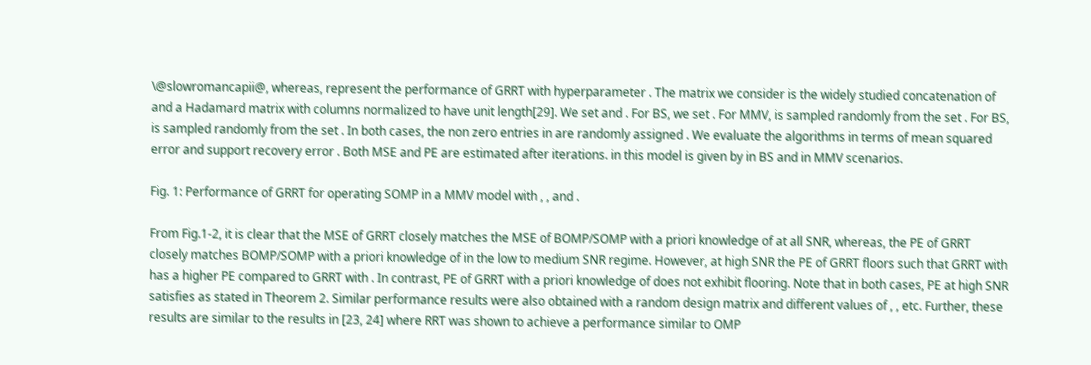\@slowromancapii@, whereas, represent the performance of GRRT with hyperparameter . The matrix we consider is the widely studied concatenation of and a Hadamard matrix with columns normalized to have unit length[29]. We set and . For BS, we set . For MMV, is sampled randomly from the set . For BS, is sampled randomly from the set . In both cases, the non zero entries in are randomly assigned . We evaluate the algorithms in terms of mean squared error and support recovery error . Both MSE and PE are estimated after iterations. in this model is given by in BS and in MMV scenarios.

Fig. 1: Performance of GRRT for operating SOMP in a MMV model with , , and .

From Fig.1-2, it is clear that the MSE of GRRT closely matches the MSE of BOMP/SOMP with a priori knowledge of at all SNR, whereas, the PE of GRRT closely matches BOMP/SOMP with a priori knowledge of in the low to medium SNR regime. However, at high SNR the PE of GRRT floors such that GRRT with has a higher PE compared to GRRT with . In contrast, PE of GRRT with a priori knowledge of does not exhibit flooring. Note that in both cases, PE at high SNR satisfies as stated in Theorem 2. Similar performance results were also obtained with a random design matrix and different values of , , etc. Further, these results are similar to the results in [23, 24] where RRT was shown to achieve a performance similar to OMP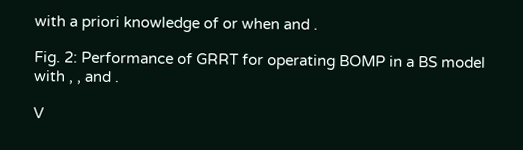with a priori knowledge of or when and .

Fig. 2: Performance of GRRT for operating BOMP in a BS model with , , and .

V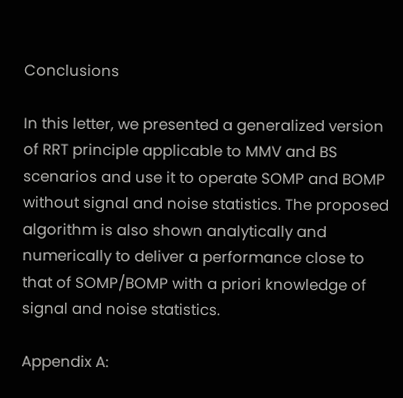Conclusions

In this letter, we presented a generalized version of RRT principle applicable to MMV and BS scenarios and use it to operate SOMP and BOMP without signal and noise statistics. The proposed algorithm is also shown analytically and numerically to deliver a performance close to that of SOMP/BOMP with a priori knowledge of signal and noise statistics.

Appendix A: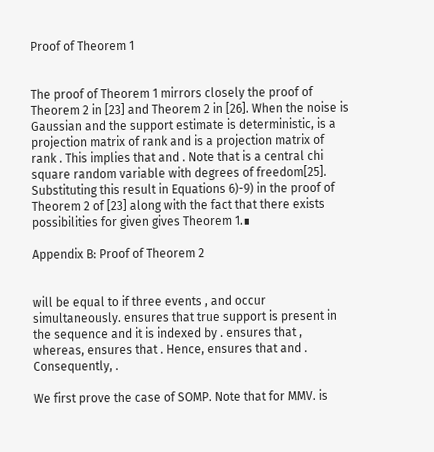Proof of Theorem 1


The proof of Theorem 1 mirrors closely the proof of Theorem 2 in [23] and Theorem 2 in [26]. When the noise is Gaussian and the support estimate is deterministic, is a projection matrix of rank and is a projection matrix of rank . This implies that and . Note that is a central chi square random variable with degrees of freedom[25]. Substituting this result in Equations 6)-9) in the proof of Theorem 2 of [23] along with the fact that there exists possibilities for given gives Theorem 1.∎

Appendix B: Proof of Theorem 2


will be equal to if three events , and occur simultaneously. ensures that true support is present in the sequence and it is indexed by . ensures that , whereas, ensures that . Hence, ensures that and . Consequently, .

We first prove the case of SOMP. Note that for MMV. is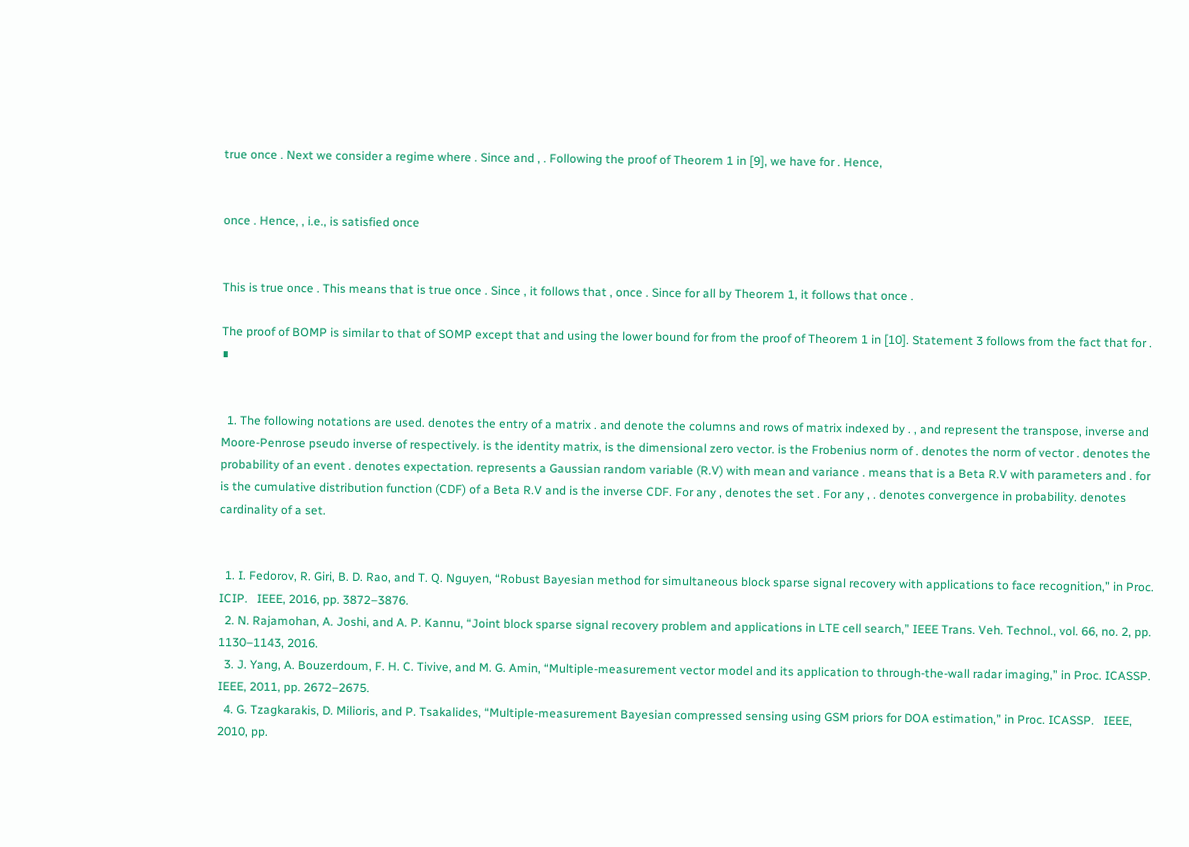true once . Next we consider a regime where . Since and , . Following the proof of Theorem 1 in [9], we have for . Hence,


once . Hence, , i.e., is satisfied once


This is true once . This means that is true once . Since , it follows that , once . Since for all by Theorem 1, it follows that once .

The proof of BOMP is similar to that of SOMP except that and using the lower bound for from the proof of Theorem 1 in [10]. Statement 3 follows from the fact that for . ∎


  1. The following notations are used. denotes the entry of a matrix . and denote the columns and rows of matrix indexed by . , and represent the transpose, inverse and Moore-Penrose pseudo inverse of respectively. is the identity matrix, is the dimensional zero vector. is the Frobenius norm of . denotes the norm of vector . denotes the probability of an event . denotes expectation. represents a Gaussian random variable (R.V) with mean and variance . means that is a Beta R.V with parameters and . for is the cumulative distribution function (CDF) of a Beta R.V and is the inverse CDF. For any , denotes the set . For any , . denotes convergence in probability. denotes cardinality of a set.


  1. I. Fedorov, R. Giri, B. D. Rao, and T. Q. Nguyen, “Robust Bayesian method for simultaneous block sparse signal recovery with applications to face recognition,” in Proc. ICIP.   IEEE, 2016, pp. 3872–3876.
  2. N. Rajamohan, A. Joshi, and A. P. Kannu, “Joint block sparse signal recovery problem and applications in LTE cell search,” IEEE Trans. Veh. Technol., vol. 66, no. 2, pp. 1130–1143, 2016.
  3. J. Yang, A. Bouzerdoum, F. H. C. Tivive, and M. G. Amin, “Multiple-measurement vector model and its application to through-the-wall radar imaging,” in Proc. ICASSP.   IEEE, 2011, pp. 2672–2675.
  4. G. Tzagkarakis, D. Milioris, and P. Tsakalides, “Multiple-measurement Bayesian compressed sensing using GSM priors for DOA estimation,” in Proc. ICASSP.   IEEE, 2010, pp.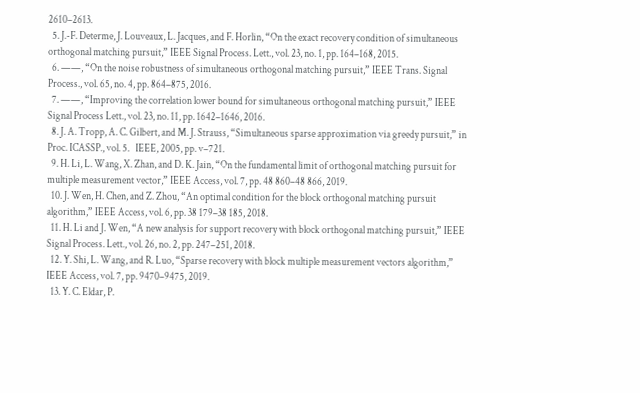2610–2613.
  5. J.-F. Determe, J. Louveaux, L. Jacques, and F. Horlin, “On the exact recovery condition of simultaneous orthogonal matching pursuit,” IEEE Signal Process. Lett., vol. 23, no. 1, pp. 164–168, 2015.
  6. ——, “On the noise robustness of simultaneous orthogonal matching pursuit,” IEEE Trans. Signal Process., vol. 65, no. 4, pp. 864–875, 2016.
  7. ——, “Improving the correlation lower bound for simultaneous orthogonal matching pursuit,” IEEE Signal Process Lett., vol. 23, no. 11, pp. 1642–1646, 2016.
  8. J. A. Tropp, A. C. Gilbert, and M. J. Strauss, “Simultaneous sparse approximation via greedy pursuit,” in Proc. ICASSP., vol. 5.   IEEE, 2005, pp. v–721.
  9. H. Li, L. Wang, X. Zhan, and D. K. Jain, “On the fundamental limit of orthogonal matching pursuit for multiple measurement vector,” IEEE Access, vol. 7, pp. 48 860–48 866, 2019.
  10. J. Wen, H. Chen, and Z. Zhou, “An optimal condition for the block orthogonal matching pursuit algorithm,” IEEE Access, vol. 6, pp. 38 179–38 185, 2018.
  11. H. Li and J. Wen, “A new analysis for support recovery with block orthogonal matching pursuit,” IEEE Signal Process. Lett., vol. 26, no. 2, pp. 247–251, 2018.
  12. Y. Shi, L. Wang, and R. Luo, “Sparse recovery with block multiple measurement vectors algorithm,” IEEE Access, vol. 7, pp. 9470–9475, 2019.
  13. Y. C. Eldar, P.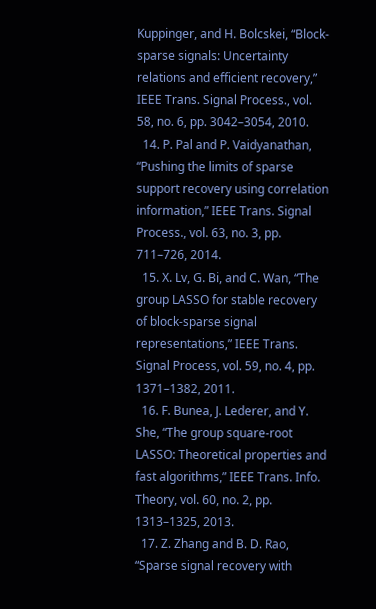Kuppinger, and H. Bolcskei, “Block-sparse signals: Uncertainty relations and efficient recovery,” IEEE Trans. Signal Process., vol. 58, no. 6, pp. 3042–3054, 2010.
  14. P. Pal and P. Vaidyanathan, “Pushing the limits of sparse support recovery using correlation information,” IEEE Trans. Signal Process., vol. 63, no. 3, pp. 711–726, 2014.
  15. X. Lv, G. Bi, and C. Wan, “The group LASSO for stable recovery of block-sparse signal representations,” IEEE Trans. Signal Process, vol. 59, no. 4, pp. 1371–1382, 2011.
  16. F. Bunea, J. Lederer, and Y. She, “The group square-root LASSO: Theoretical properties and fast algorithms,” IEEE Trans. Info. Theory, vol. 60, no. 2, pp. 1313–1325, 2013.
  17. Z. Zhang and B. D. Rao, “Sparse signal recovery with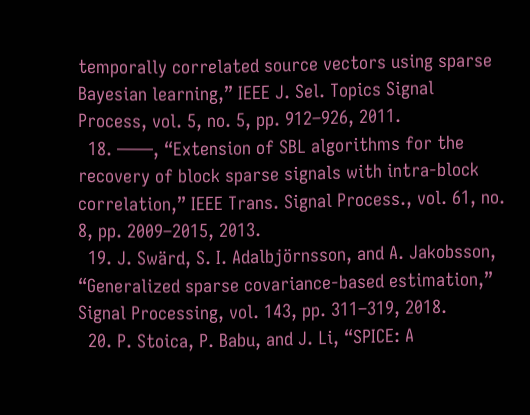temporally correlated source vectors using sparse Bayesian learning,” IEEE J. Sel. Topics Signal Process, vol. 5, no. 5, pp. 912–926, 2011.
  18. ——, “Extension of SBL algorithms for the recovery of block sparse signals with intra-block correlation,” IEEE Trans. Signal Process., vol. 61, no. 8, pp. 2009–2015, 2013.
  19. J. Swärd, S. I. Adalbjörnsson, and A. Jakobsson, “Generalized sparse covariance-based estimation,” Signal Processing, vol. 143, pp. 311–319, 2018.
  20. P. Stoica, P. Babu, and J. Li, “SPICE: A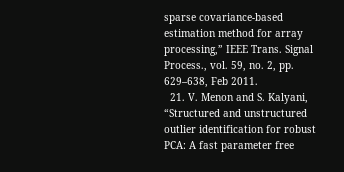sparse covariance-based estimation method for array processing,” IEEE Trans. Signal Process., vol. 59, no. 2, pp. 629–638, Feb 2011.
  21. V. Menon and S. Kalyani, “Structured and unstructured outlier identification for robust PCA: A fast parameter free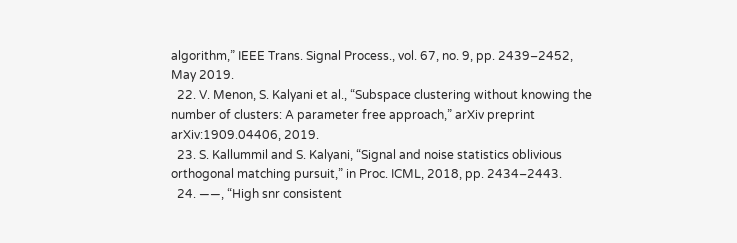algorithm,” IEEE Trans. Signal Process., vol. 67, no. 9, pp. 2439–2452, May 2019.
  22. V. Menon, S. Kalyani et al., “Subspace clustering without knowing the number of clusters: A parameter free approach,” arXiv preprint arXiv:1909.04406, 2019.
  23. S. Kallummil and S. Kalyani, “Signal and noise statistics oblivious orthogonal matching pursuit,” in Proc. ICML, 2018, pp. 2434–2443.
  24. ——, “High snr consistent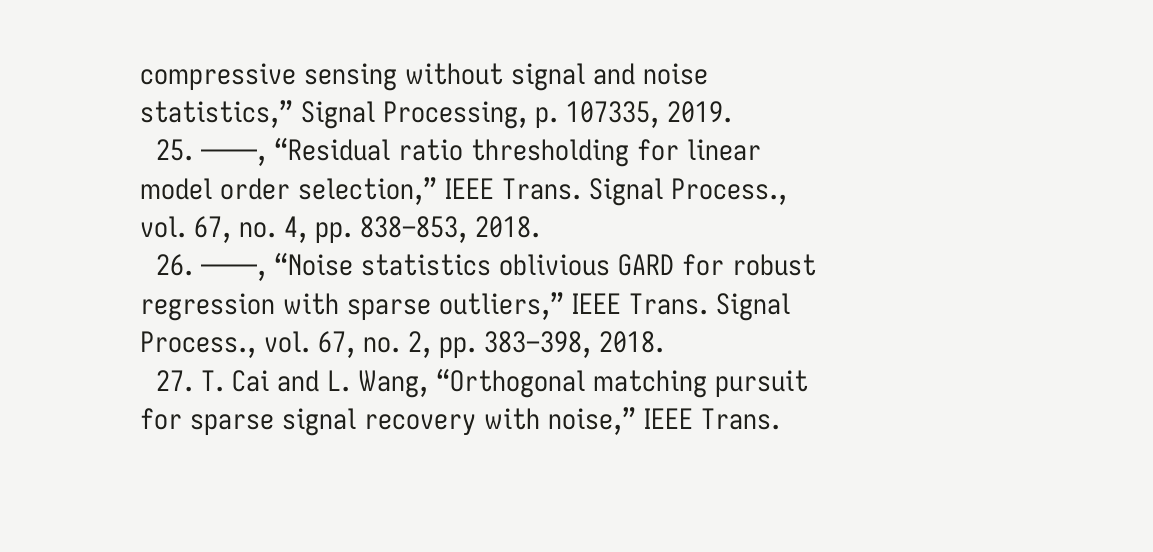compressive sensing without signal and noise statistics,” Signal Processing, p. 107335, 2019.
  25. ——, “Residual ratio thresholding for linear model order selection,” IEEE Trans. Signal Process., vol. 67, no. 4, pp. 838–853, 2018.
  26. ——, “Noise statistics oblivious GARD for robust regression with sparse outliers,” IEEE Trans. Signal Process., vol. 67, no. 2, pp. 383–398, 2018.
  27. T. Cai and L. Wang, “Orthogonal matching pursuit for sparse signal recovery with noise,” IEEE Trans.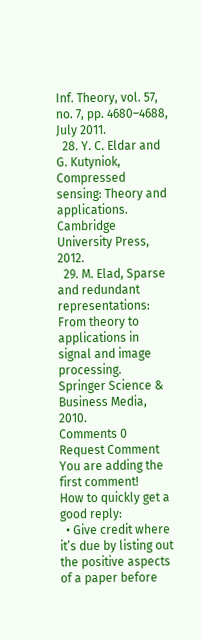Inf. Theory, vol. 57, no. 7, pp. 4680–4688, July 2011.
  28. Y. C. Eldar and G. Kutyniok, Compressed sensing: Theory and applications.   Cambridge University Press, 2012.
  29. M. Elad, Sparse and redundant representations: From theory to applications in signal and image processing.   Springer Science & Business Media, 2010.
Comments 0
Request Comment
You are adding the first comment!
How to quickly get a good reply:
  • Give credit where it’s due by listing out the positive aspects of a paper before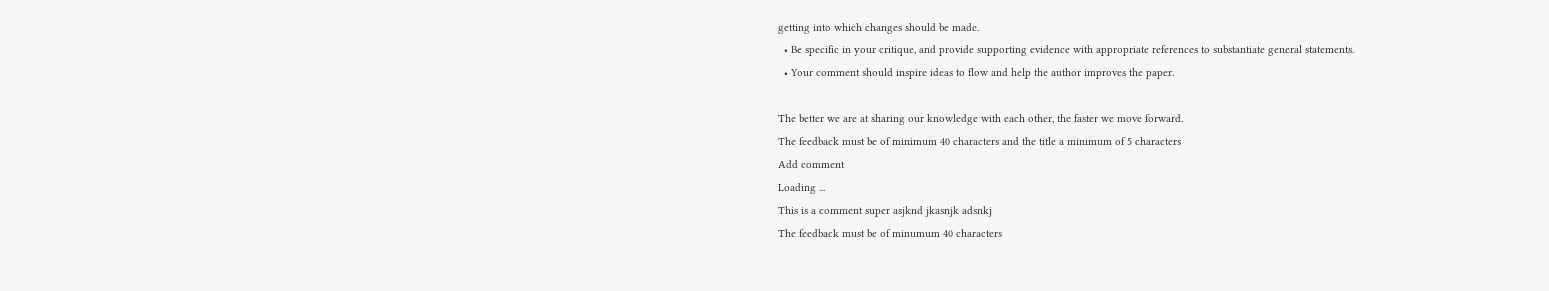getting into which changes should be made.
  • Be specific in your critique, and provide supporting evidence with appropriate references to substantiate general statements.
  • Your comment should inspire ideas to flow and help the author improves the paper.

The better we are at sharing our knowledge with each other, the faster we move forward.
The feedback must be of minimum 40 characters and the title a minimum of 5 characters
Add comment
Loading ...
This is a comment super asjknd jkasnjk adsnkj
The feedback must be of minumum 40 characters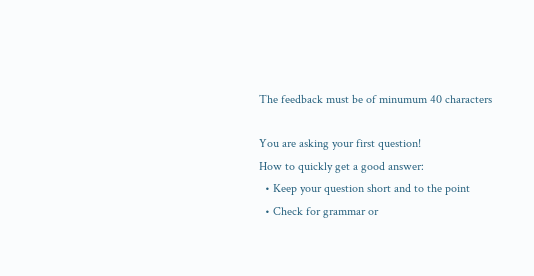The feedback must be of minumum 40 characters

You are asking your first question!
How to quickly get a good answer:
  • Keep your question short and to the point
  • Check for grammar or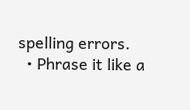spelling errors.
  • Phrase it like a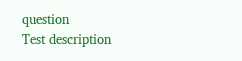question
Test description